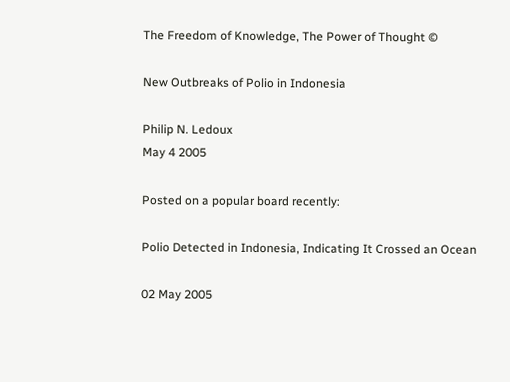The Freedom of Knowledge, The Power of Thought ©

New Outbreaks of Polio in Indonesia

Philip N. Ledoux
May 4 2005

Posted on a popular board recently:

Polio Detected in Indonesia, Indicating It Crossed an Ocean

02 May 2005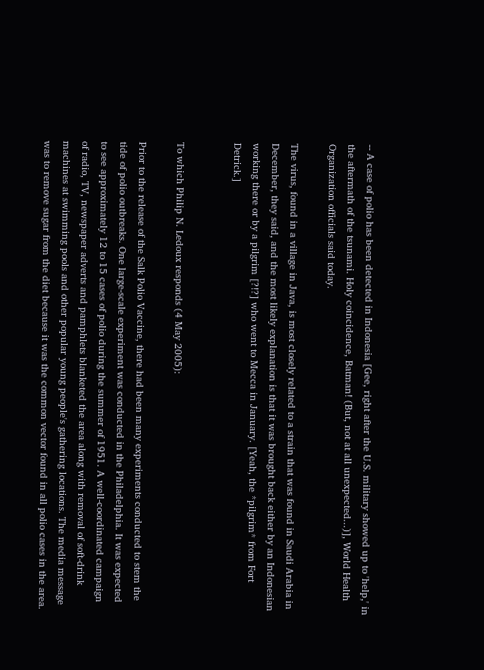-- A case of polio has been detected in Indonesia [Gee, right after the U.S. military showed up to 'help,' in the aftermath of the tsunami. Holy coincidence, Batman! (But, not at all unexpected...)], World Health Organization officials said today.

The virus, found in a village in Java, is most closely related to a strain that was found in Saudi Arabia in December, they said, and the most likely explanation is that it was brought back either by an Indonesian working there or by a pilgrim [?!?] who went to Mecca in January. [Yeah, the *pilgrim* from Fort Detrick.]


To which Philip N. Ledoux responds (4 May 2005):

Prior to the release of the Salk Polio Vaccine, there had been many experiments conducted to stem the tide of polio outbreaks. One large-scale experiment was conducted in the Philadelphia. It was expected to see approximately 12 to 15 cases of polio during the summer of 1951. A well-coordinated campaign of radio, TV, newspaper adverts and pamphlets blanketed the area along with removal of soft-drink machines at swimming pools and other popular young people's gathering locations. The media message was to remove sugar from the diet because it was the common vector found in all polio cases in the area.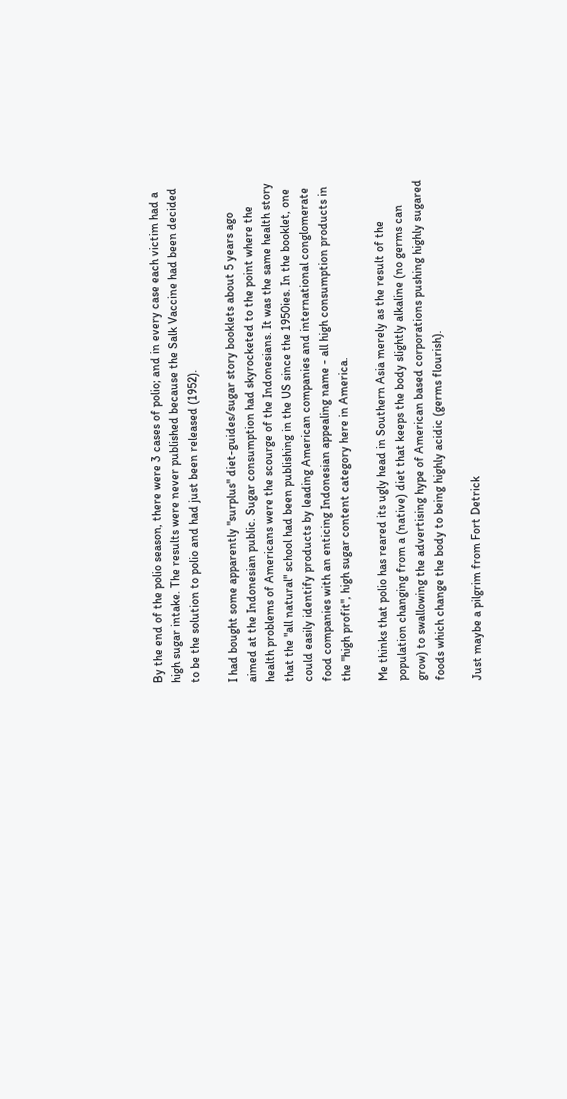By the end of the polio season, there were 3 cases of polio; and in every case each victim had a high sugar intake. The results were never published because the Salk Vaccine had been decided to be the solution to polio and had just been released (1952).

I had bought some apparently "surplus" diet-guides/sugar story booklets about 5 years ago aimed at the Indonesian public. Sugar consumption had skyrocketed to the point where the health problems of Americans were the scourge of the Indonesians. It was the same health story that the "all natural" school had been publishing in the US since the 1950ies. In the booklet, one could easily identify products by leading American companies and international conglomerate food companies with an enticing Indonesian appealing name - all high consumption products in the "high profit", high sugar content category here in America.

Me thinks that polio has reared its ugly head in Southern Asia merely as the result of the population changing from a (native) diet that keeps the body slightly alkaline (no germs can grow) to swallowing the advertising hype of American based corporations pushing highly sugared foods which change the body to being highly acidic (germs flourish).

Just maybe a pilgrim from Fort Detrick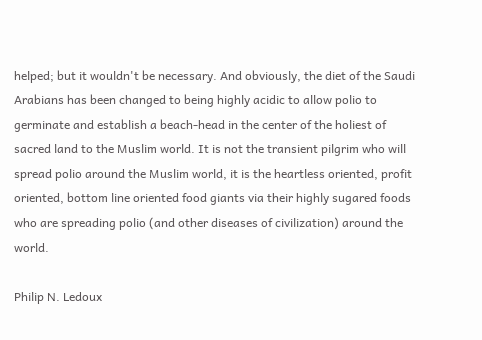helped; but it wouldn't be necessary. And obviously, the diet of the Saudi Arabians has been changed to being highly acidic to allow polio to germinate and establish a beach-head in the center of the holiest of sacred land to the Muslim world. It is not the transient pilgrim who will spread polio around the Muslim world, it is the heartless oriented, profit oriented, bottom line oriented food giants via their highly sugared foods who are spreading polio (and other diseases of civilization) around the world.

Philip N. Ledoux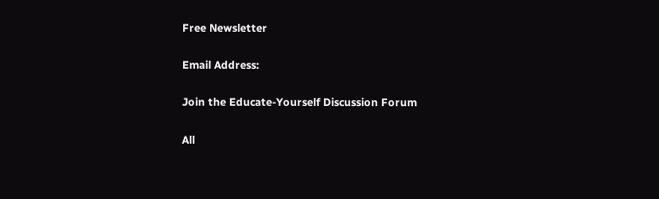Free Newsletter

Email Address:

Join the Educate-Yourself Discussion Forum

All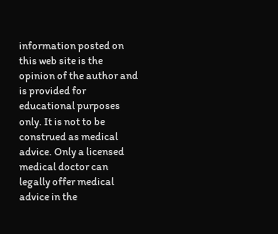information posted on this web site is the opinion of the author and is provided for educational purposes only. It is not to be construed as medical advice. Only a licensed medical doctor can legally offer medical advice in the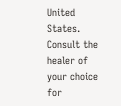United States. Consult the healer of your choice for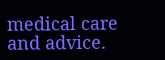medical care and advice.